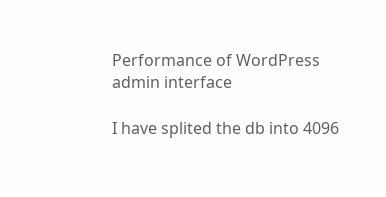Performance of WordPress admin interface

I have splited the db into 4096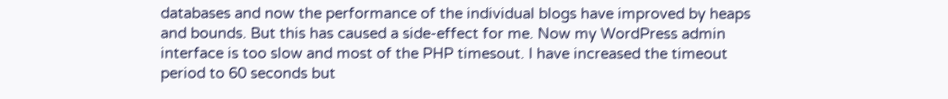databases and now the performance of the individual blogs have improved by heaps and bounds. But this has caused a side-effect for me. Now my WordPress admin interface is too slow and most of the PHP timesout. I have increased the timeout period to 60 seconds but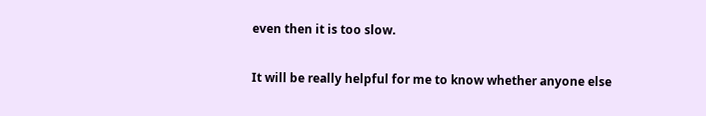even then it is too slow.

It will be really helpful for me to know whether anyone else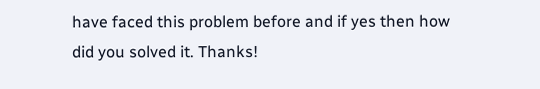have faced this problem before and if yes then how did you solved it. Thanks!